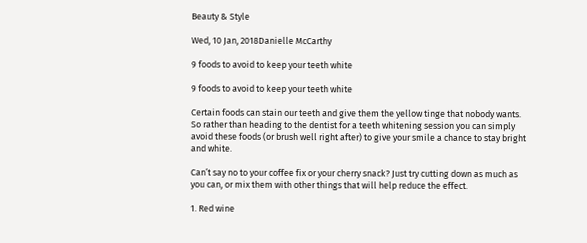Beauty & Style

Wed, 10 Jan, 2018Danielle McCarthy

9 foods to avoid to keep your teeth white

9 foods to avoid to keep your teeth white

Certain foods can stain our teeth and give them the yellow tinge that nobody wants. So rather than heading to the dentist for a teeth whitening session you can simply avoid these foods (or brush well right after) to give your smile a chance to stay bright and white.

Can’t say no to your coffee fix or your cherry snack? Just try cutting down as much as you can, or mix them with other things that will help reduce the effect.

1. Red wine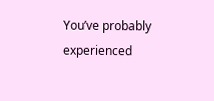You’ve probably experienced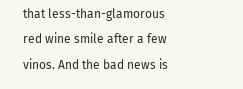that less-than-glamorous red wine smile after a few vinos. And the bad news is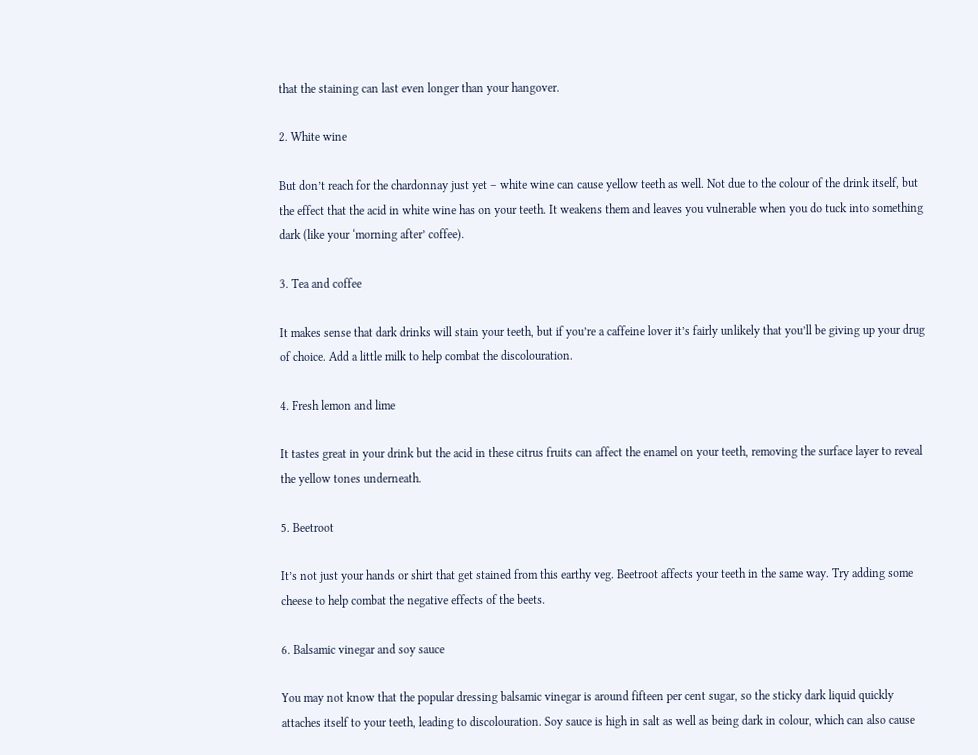that the staining can last even longer than your hangover.

2. White wine

But don’t reach for the chardonnay just yet – white wine can cause yellow teeth as well. Not due to the colour of the drink itself, but the effect that the acid in white wine has on your teeth. It weakens them and leaves you vulnerable when you do tuck into something dark (like your ‘morning after’ coffee).

3. Tea and coffee

It makes sense that dark drinks will stain your teeth, but if you’re a caffeine lover it’s fairly unlikely that you’ll be giving up your drug of choice. Add a little milk to help combat the discolouration.

4. Fresh lemon and lime

It tastes great in your drink but the acid in these citrus fruits can affect the enamel on your teeth, removing the surface layer to reveal the yellow tones underneath.

5. Beetroot

It’s not just your hands or shirt that get stained from this earthy veg. Beetroot affects your teeth in the same way. Try adding some cheese to help combat the negative effects of the beets.

6. Balsamic vinegar and soy sauce

You may not know that the popular dressing balsamic vinegar is around fifteen per cent sugar, so the sticky dark liquid quickly attaches itself to your teeth, leading to discolouration. Soy sauce is high in salt as well as being dark in colour, which can also cause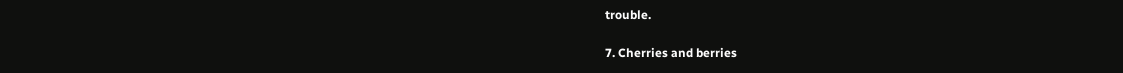trouble.

7. Cherries and berries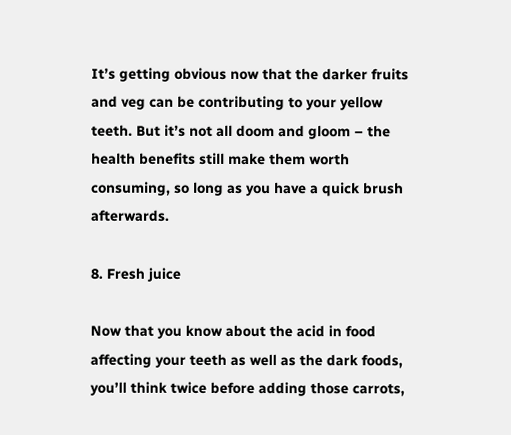It’s getting obvious now that the darker fruits and veg can be contributing to your yellow teeth. But it’s not all doom and gloom – the health benefits still make them worth consuming, so long as you have a quick brush afterwards.

8. Fresh juice

Now that you know about the acid in food affecting your teeth as well as the dark foods, you’ll think twice before adding those carrots,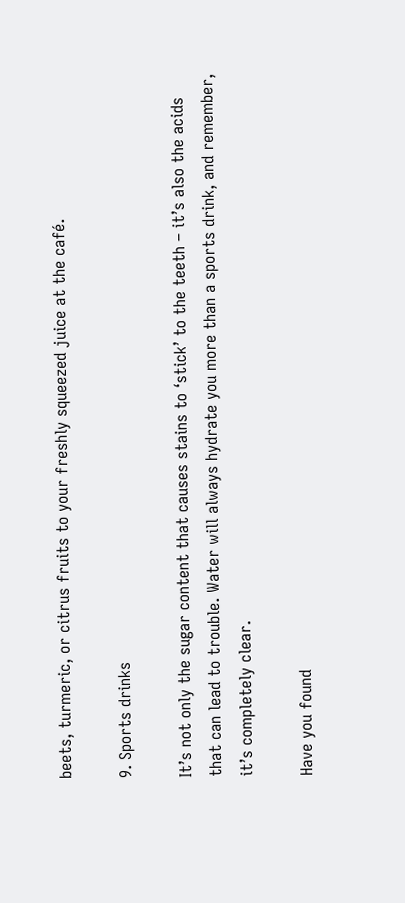beets, turmeric, or citrus fruits to your freshly squeezed juice at the café.

9. Sports drinks

It’s not only the sugar content that causes stains to ‘stick’ to the teeth – it’s also the acids that can lead to trouble. Water will always hydrate you more than a sports drink, and remember, it’s completely clear.

Have you found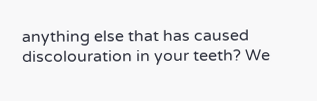anything else that has caused discolouration in your teeth? We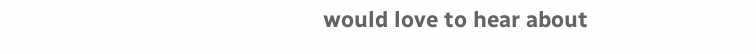would love to hear about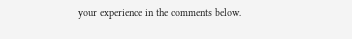your experience in the comments below.